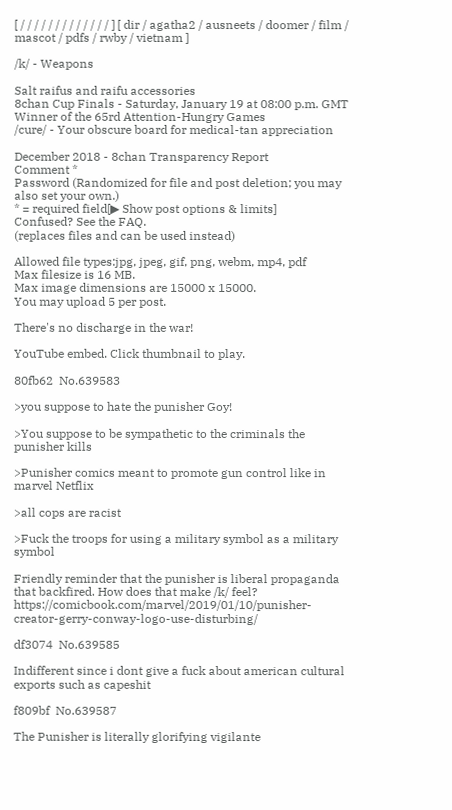[ / / / / / / / / / / / / / ] [ dir / agatha2 / ausneets / doomer / film / mascot / pdfs / rwby / vietnam ]

/k/ - Weapons

Salt raifus and raifu accessories
8chan Cup Finals - Saturday, January 19 at 08:00 p.m. GMT
Winner of the 65rd Attention-Hungry Games
/cure/ - Your obscure board for medical-tan appreciation

December 2018 - 8chan Transparency Report
Comment *
Password (Randomized for file and post deletion; you may also set your own.)
* = required field[▶ Show post options & limits]
Confused? See the FAQ.
(replaces files and can be used instead)

Allowed file types:jpg, jpeg, gif, png, webm, mp4, pdf
Max filesize is 16 MB.
Max image dimensions are 15000 x 15000.
You may upload 5 per post.

There's no discharge in the war!

YouTube embed. Click thumbnail to play.

80fb62  No.639583

>you suppose to hate the punisher Goy!

>You suppose to be sympathetic to the criminals the punisher kills

>Punisher comics meant to promote gun control like in marvel Netflix

>all cops are racist

>Fuck the troops for using a military symbol as a military symbol

Friendly reminder that the punisher is liberal propaganda that backfired. How does that make /k/ feel? https://comicbook.com/marvel/2019/01/10/punisher-creator-gerry-conway-logo-use-disturbing/

df3074  No.639585

Indifferent since i dont give a fuck about american cultural exports such as capeshit

f809bf  No.639587

The Punisher is literally glorifying vigilante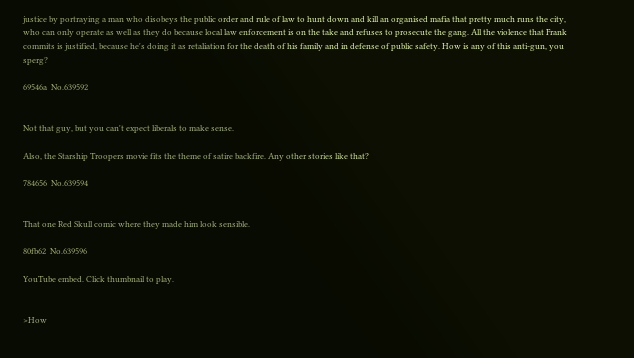justice by portraying a man who disobeys the public order and rule of law to hunt down and kill an organised mafia that pretty much runs the city, who can only operate as well as they do because local law enforcement is on the take and refuses to prosecute the gang. All the violence that Frank commits is justified, because he's doing it as retaliation for the death of his family and in defense of public safety. How is any of this anti-gun, you sperg?

69546a  No.639592


Not that guy, but you can't expect liberals to make sense.

Also, the Starship Troopers movie fits the theme of satire backfire. Any other stories like that?

784656  No.639594


That one Red Skull comic where they made him look sensible.

80fb62  No.639596

YouTube embed. Click thumbnail to play.


>How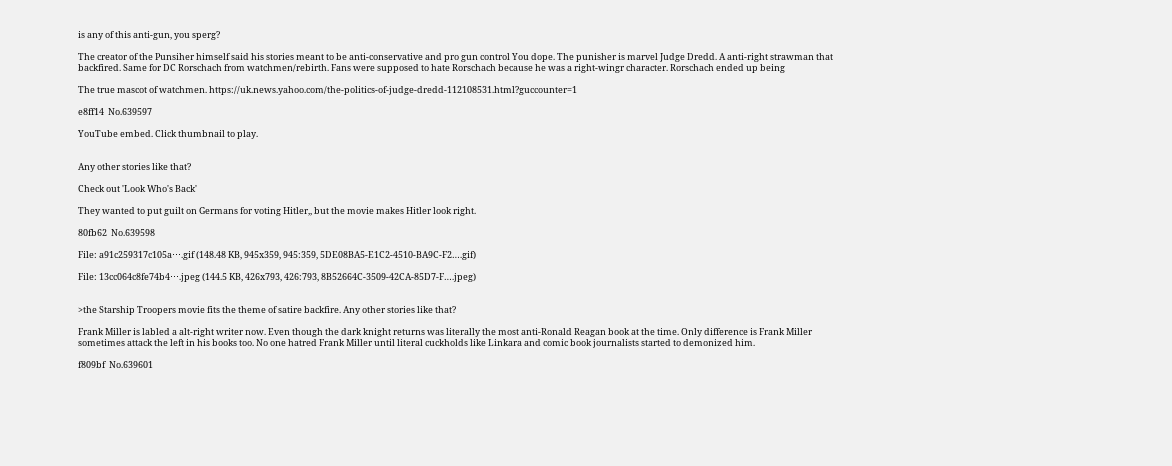is any of this anti-gun, you sperg?

The creator of the Punsiher himself said his stories meant to be anti-conservative and pro gun control You dope. The punisher is marvel Judge Dredd. A anti-right strawman that backfired. Same for DC Rorschach from watchmen/rebirth. Fans were supposed to hate Rorschach because he was a right-wingr character. Rorschach ended up being

The true mascot of watchmen. https://uk.news.yahoo.com/the-politics-of-judge-dredd-112108531.html?guccounter=1

e8ff14  No.639597

YouTube embed. Click thumbnail to play.


Any other stories like that?

Check out 'Look Who's Back'

They wanted to put guilt on Germans for voting Hitler,, but the movie makes Hitler look right.

80fb62  No.639598

File: a91c259317c105a⋯.gif (148.48 KB, 945x359, 945:359, 5DE08BA5-E1C2-4510-BA9C-F2….gif)

File: 13cc064c8fe74b4⋯.jpeg (144.5 KB, 426x793, 426:793, 8B52664C-3509-42CA-85D7-F….jpeg)


>the Starship Troopers movie fits the theme of satire backfire. Any other stories like that?

Frank Miller is labled a alt-right writer now. Even though the dark knight returns was literally the most anti-Ronald Reagan book at the time. Only difference is Frank Miller sometimes attack the left in his books too. No one hatred Frank Miller until literal cuckholds like Linkara and comic book journalists started to demonized him.

f809bf  No.639601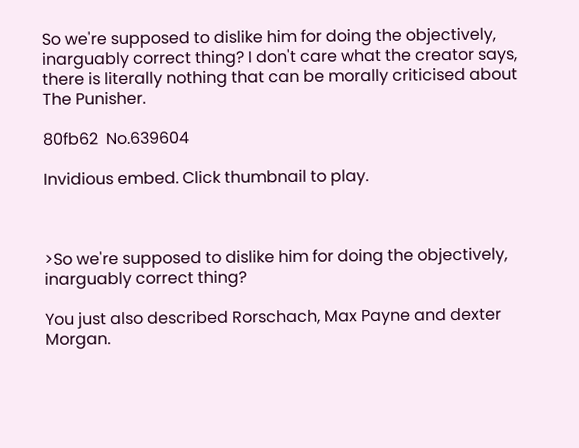So we're supposed to dislike him for doing the objectively, inarguably correct thing? I don't care what the creator says, there is literally nothing that can be morally criticised about The Punisher.

80fb62  No.639604

Invidious embed. Click thumbnail to play.



>So we're supposed to dislike him for doing the objectively, inarguably correct thing?

You just also described Rorschach, Max Payne and dexter Morgan.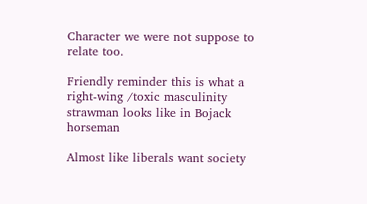Character we were not suppose to relate too.

Friendly reminder this is what a right-wing /toxic masculinity strawman looks like in Bojack horseman

Almost like liberals want society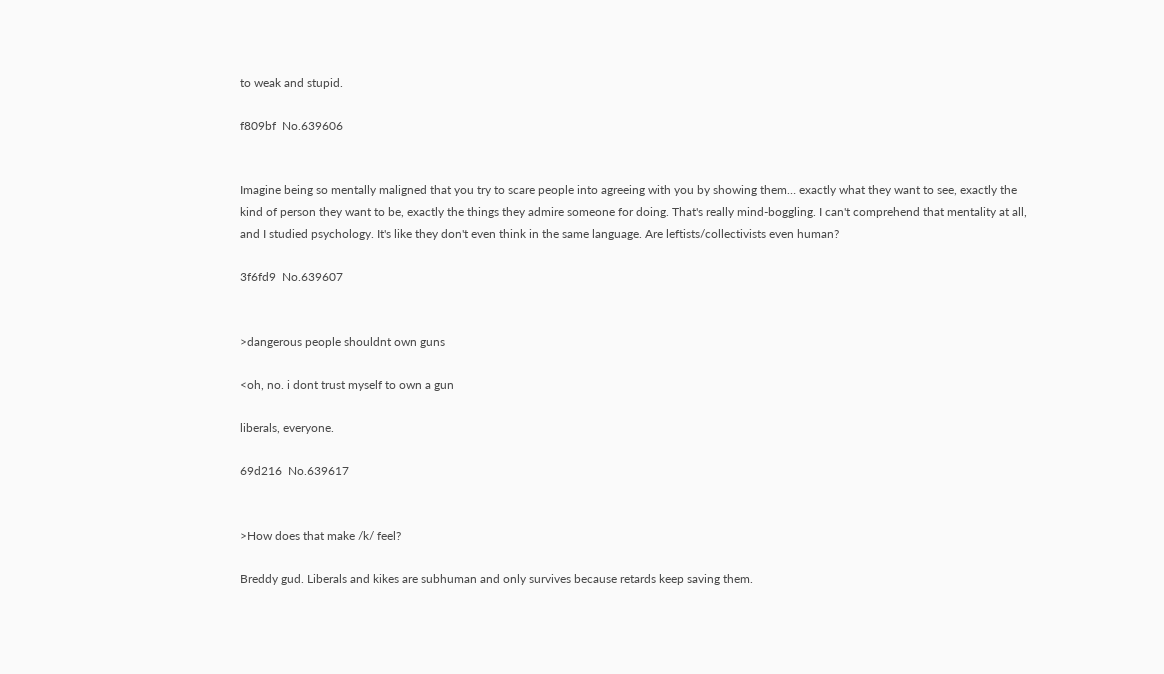to weak and stupid.

f809bf  No.639606


Imagine being so mentally maligned that you try to scare people into agreeing with you by showing them… exactly what they want to see, exactly the kind of person they want to be, exactly the things they admire someone for doing. That's really mind-boggling. I can't comprehend that mentality at all, and I studied psychology. It's like they don't even think in the same language. Are leftists/collectivists even human?

3f6fd9  No.639607


>dangerous people shouldnt own guns

<oh, no. i dont trust myself to own a gun

liberals, everyone.

69d216  No.639617


>How does that make /k/ feel?

Breddy gud. Liberals and kikes are subhuman and only survives because retards keep saving them.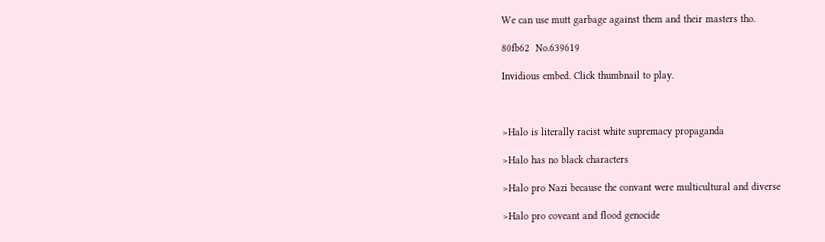We can use mutt garbage against them and their masters tho.

80fb62  No.639619

Invidious embed. Click thumbnail to play.



>Halo is literally racist white supremacy propaganda

>Halo has no black characters

>Halo pro Nazi because the convant were multicultural and diverse

>Halo pro coveant and flood genocide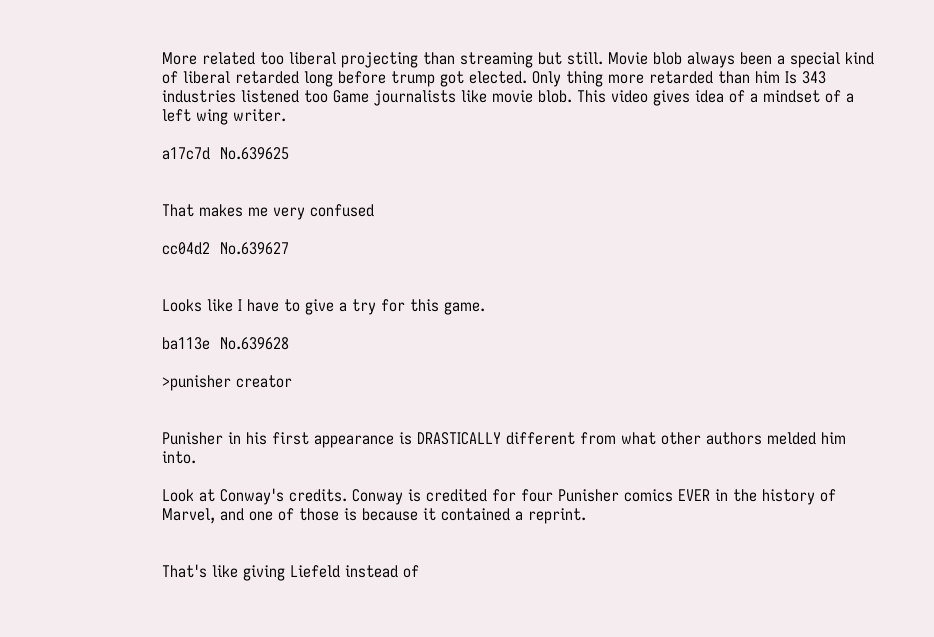More related too liberal projecting than streaming but still. Movie blob always been a special kind of liberal retarded long before trump got elected. Only thing more retarded than him Is 343 industries listened too Game journalists like movie blob. This video gives idea of a mindset of a left wing writer.

a17c7d  No.639625


That makes me very confused

cc04d2  No.639627


Looks like I have to give a try for this game.

ba113e  No.639628

>punisher creator


Punisher in his first appearance is DRASTICALLY different from what other authors melded him into.

Look at Conway's credits. Conway is credited for four Punisher comics EVER in the history of Marvel, and one of those is because it contained a reprint.


That's like giving Liefeld instead of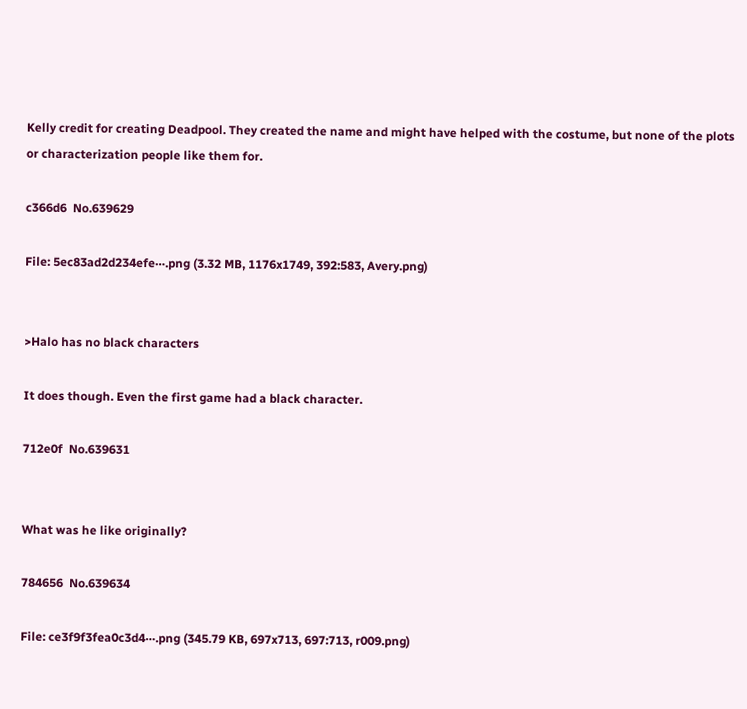Kelly credit for creating Deadpool. They created the name and might have helped with the costume, but none of the plots or characterization people like them for.

c366d6  No.639629

File: 5ec83ad2d234efe⋯.png (3.32 MB, 1176x1749, 392:583, Avery.png)


>Halo has no black characters

It does though. Even the first game had a black character.

712e0f  No.639631


What was he like originally?

784656  No.639634

File: ce3f9f3fea0c3d4⋯.png (345.79 KB, 697x713, 697:713, r009.png)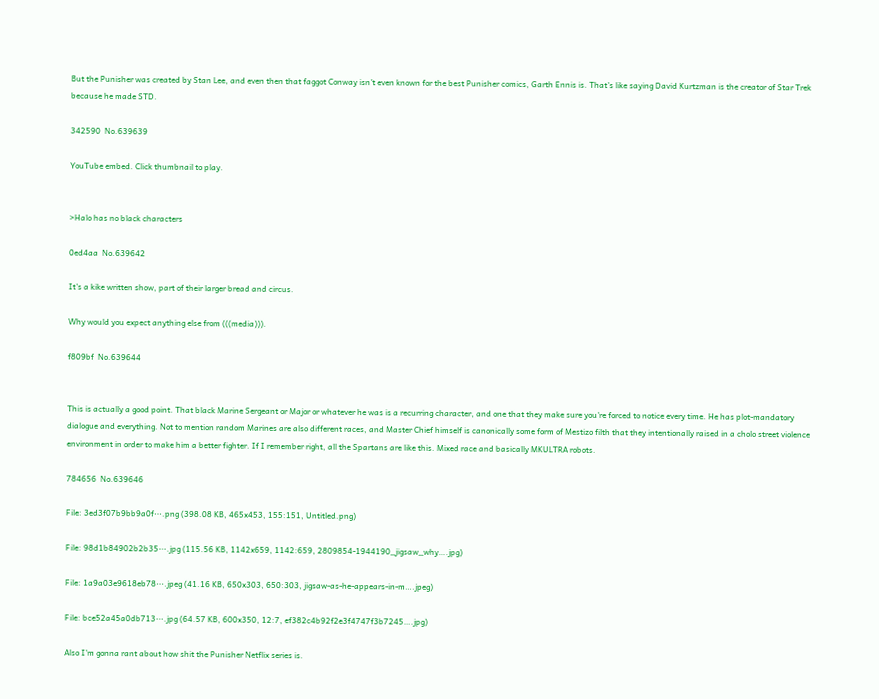But the Punisher was created by Stan Lee, and even then that faggot Conway isn't even known for the best Punisher comics, Garth Ennis is. That's like saying David Kurtzman is the creator of Star Trek because he made STD.

342590  No.639639

YouTube embed. Click thumbnail to play.


>Halo has no black characters

0ed4aa  No.639642

It's a kike written show, part of their larger bread and circus.

Why would you expect anything else from (((media))).

f809bf  No.639644


This is actually a good point. That black Marine Sergeant or Major or whatever he was is a recurring character, and one that they make sure you're forced to notice every time. He has plot-mandatory dialogue and everything. Not to mention random Marines are also different races, and Master Chief himself is canonically some form of Mestizo filth that they intentionally raised in a cholo street violence environment in order to make him a better fighter. If I remember right, all the Spartans are like this. Mixed race and basically MKULTRA robots.

784656  No.639646

File: 3ed3f07b9bb9a0f⋯.png (398.08 KB, 465x453, 155:151, Untitled.png)

File: 98d1b84902b2b35⋯.jpg (115.56 KB, 1142x659, 1142:659, 2809854-1944190_jigsaw_why….jpg)

File: 1a9a03e9618eb78⋯.jpeg (41.16 KB, 650x303, 650:303, jigsaw-as-he-appears-in-m….jpeg)

File: bce52a45a0db713⋯.jpg (64.57 KB, 600x350, 12:7, ef382c4b92f2e3f4747f3b7245….jpg)

Also I'm gonna rant about how shit the Punisher Netflix series is.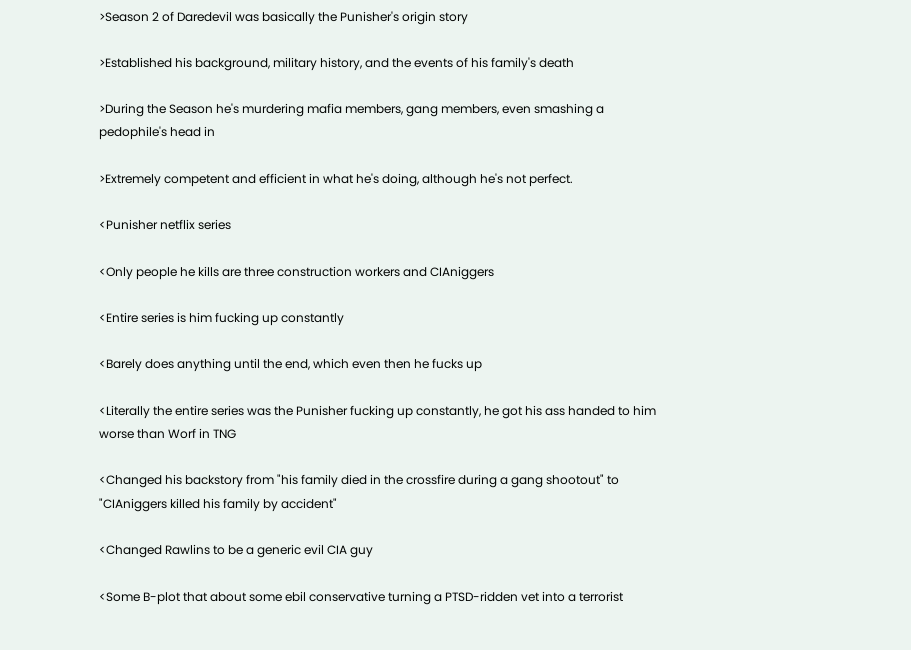>Season 2 of Daredevil was basically the Punisher's origin story

>Established his background, military history, and the events of his family's death

>During the Season he's murdering mafia members, gang members, even smashing a pedophile's head in

>Extremely competent and efficient in what he's doing, although he's not perfect.

<Punisher netflix series

<Only people he kills are three construction workers and CIAniggers

<Entire series is him fucking up constantly

<Barely does anything until the end, which even then he fucks up

<Literally the entire series was the Punisher fucking up constantly, he got his ass handed to him worse than Worf in TNG

<Changed his backstory from "his family died in the crossfire during a gang shootout" to "CIAniggers killed his family by accident"

<Changed Rawlins to be a generic evil CIA guy

<Some B-plot that about some ebil conservative turning a PTSD-ridden vet into a terrorist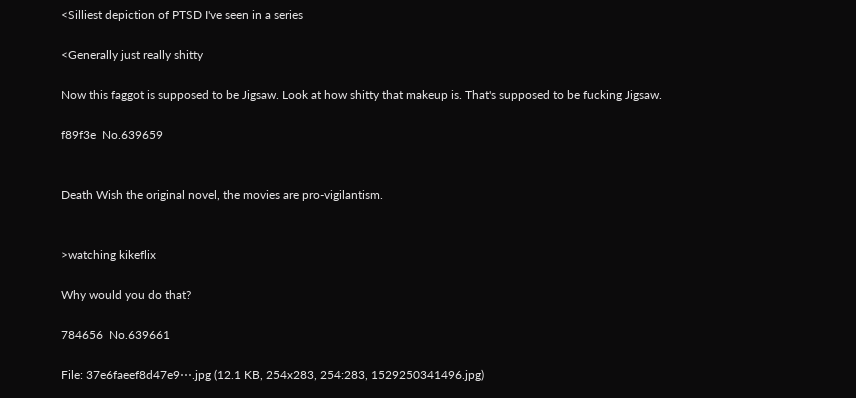<Silliest depiction of PTSD I've seen in a series

<Generally just really shitty

Now this faggot is supposed to be Jigsaw. Look at how shitty that makeup is. That's supposed to be fucking Jigsaw.

f89f3e  No.639659


Death Wish the original novel, the movies are pro-vigilantism.


>watching kikeflix

Why would you do that?

784656  No.639661

File: 37e6faeef8d47e9⋯.jpg (12.1 KB, 254x283, 254:283, 1529250341496.jpg)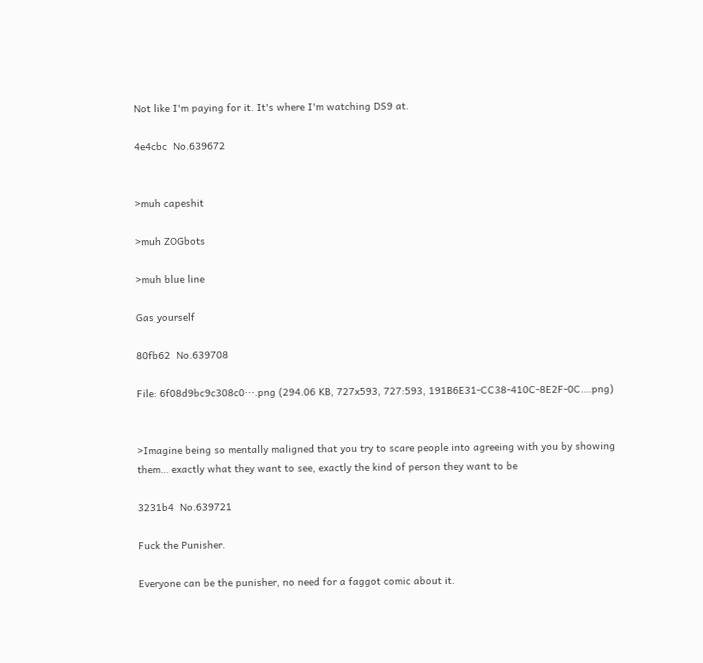Not like I'm paying for it. It's where I'm watching DS9 at.

4e4cbc  No.639672


>muh capeshit

>muh ZOGbots

>muh blue line

Gas yourself

80fb62  No.639708

File: 6f08d9bc9c308c0⋯.png (294.06 KB, 727x593, 727:593, 191B6E31-CC38-410C-8E2F-0C….png)


>Imagine being so mentally maligned that you try to scare people into agreeing with you by showing them… exactly what they want to see, exactly the kind of person they want to be

3231b4  No.639721

Fuck the Punisher.

Everyone can be the punisher, no need for a faggot comic about it.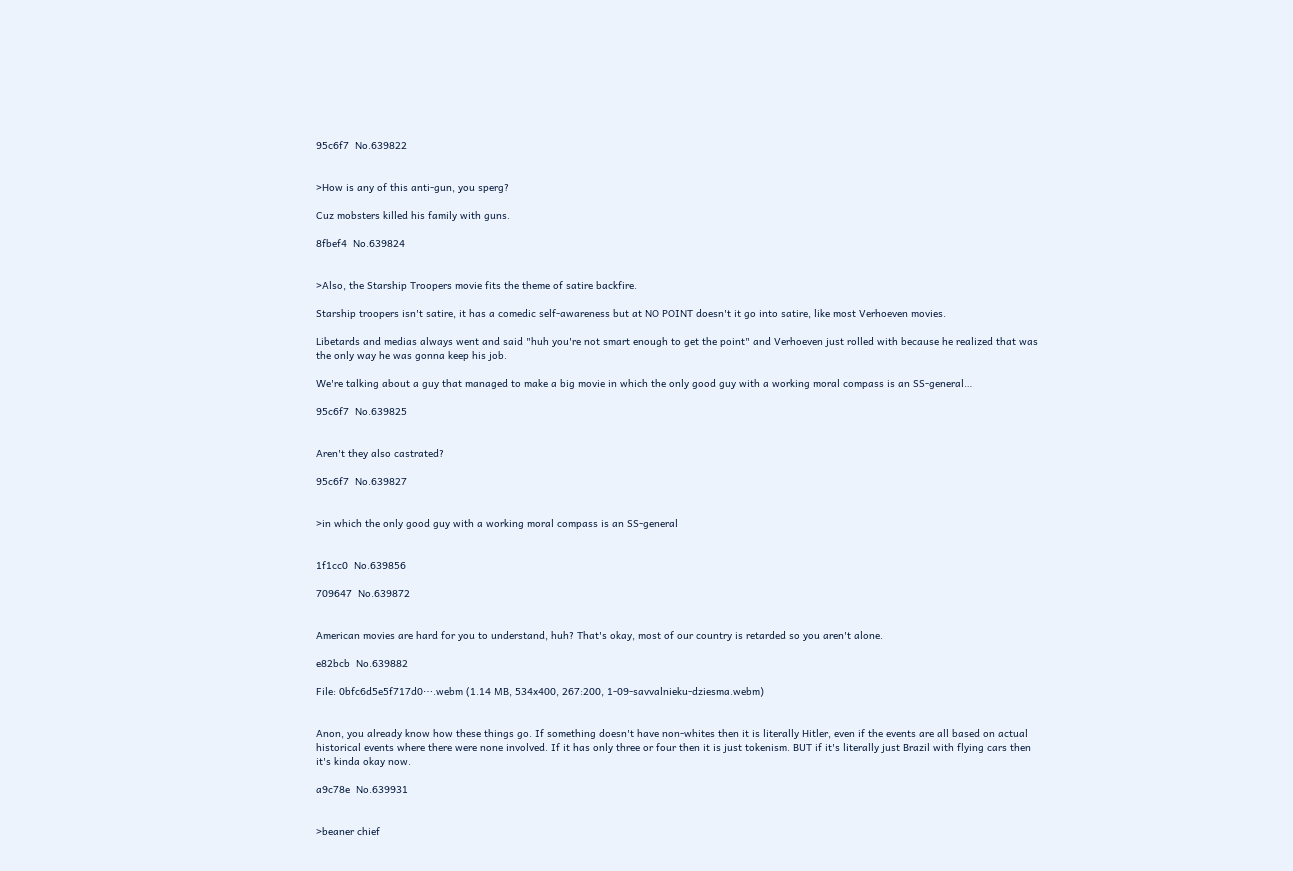95c6f7  No.639822


>How is any of this anti-gun, you sperg?

Cuz mobsters killed his family with guns.

8fbef4  No.639824


>Also, the Starship Troopers movie fits the theme of satire backfire.

Starship troopers isn't satire, it has a comedic self-awareness but at NO POINT doesn't it go into satire, like most Verhoeven movies.

Libetards and medias always went and said "huh you're not smart enough to get the point" and Verhoeven just rolled with because he realized that was the only way he was gonna keep his job.

We're talking about a guy that managed to make a big movie in which the only good guy with a working moral compass is an SS-general…

95c6f7  No.639825


Aren't they also castrated?

95c6f7  No.639827


>in which the only good guy with a working moral compass is an SS-general


1f1cc0  No.639856

709647  No.639872


American movies are hard for you to understand, huh? That's okay, most of our country is retarded so you aren't alone.

e82bcb  No.639882

File: 0bfc6d5e5f717d0⋯.webm (1.14 MB, 534x400, 267:200, 1-09-savvalnieku-dziesma.webm)


Anon, you already know how these things go. If something doesn't have non-whites then it is literally Hitler, even if the events are all based on actual historical events where there were none involved. If it has only three or four then it is just tokenism. BUT if it's literally just Brazil with flying cars then it's kinda okay now.

a9c78e  No.639931


>beaner chief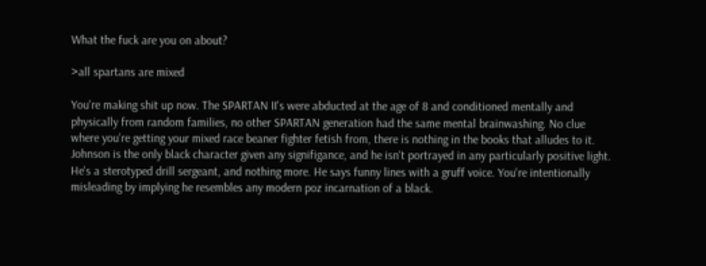What the fuck are you on about?

>all spartans are mixed

You're making shit up now. The SPARTAN II's were abducted at the age of 8 and conditioned mentally and physically from random families, no other SPARTAN generation had the same mental brainwashing. No clue where you're getting your mixed race beaner fighter fetish from, there is nothing in the books that alludes to it. Johnson is the only black character given any signifigance, and he isn't portrayed in any particularly positive light. He's a sterotyped drill sergeant, and nothing more. He says funny lines with a gruff voice. You're intentionally misleading by implying he resembles any modern poz incarnation of a black.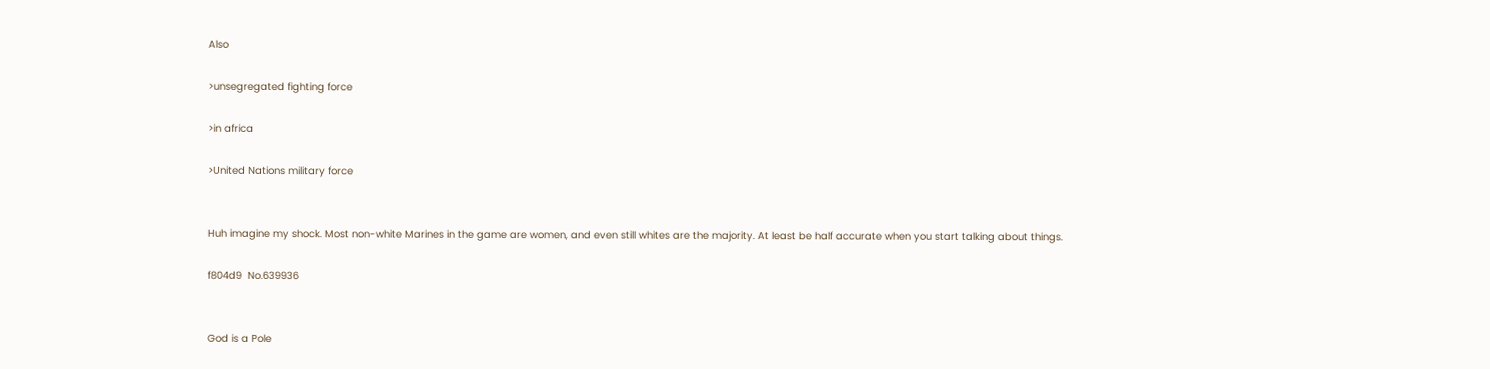Also

>unsegregated fighting force

>in africa

>United Nations military force


Huh imagine my shock. Most non-white Marines in the game are women, and even still whites are the majority. At least be half accurate when you start talking about things.

f804d9  No.639936


God is a Pole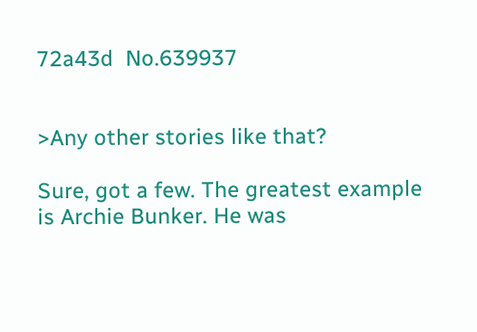72a43d  No.639937


>Any other stories like that?

Sure, got a few. The greatest example is Archie Bunker. He was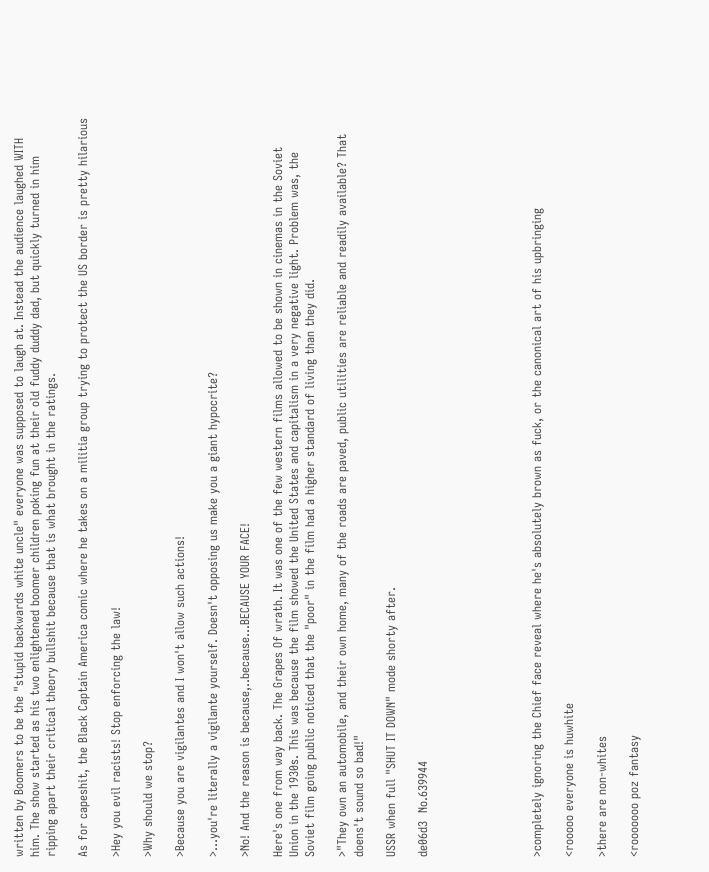written by Boomers to be the "stupid backwards white uncle" everyone was supposed to laugh at. Instead the audience laughed WITH him. The show started as his two enlightened boomer children poking fun at their old fuddy duddy dad, but quickly turned in him ripping apart their critical theory bullshit because that is what brought in the ratings.

As for capeshit, the Black Captain America comic where he takes on a militia group trying to protect the US border is pretty hilarious

>Hey you evil racists! Stop enforcing the law!

>Why should we stop?

>Because you are vigilantes and I won't allow such actions!

>…you're literally a vigilante yourself. Doesn't opposing us make you a giant hypocrite?

>No! And the reason is because,..because…BECAUSE YOUR FACE!

Here's one from way back. The Grapes Of wrath. It was one of the few western films allowed to be shown in cinemas in the Soviet Union in the 1930s. This was because the film showed the United States and capitalism in a very negative light. Problem was, the Soviet film going public noticed that the "poor" in the film had a higher standard of living than they did.

>"They own an automobile, and their own home, many of the roads are paved, public utilities are reliable and readily available? That doens't sound so bad!"

USSR when full "SHUT IT DOWN" mode shorty after.

de06d3  No.639944






>completely ignoring the Chief face reveal where he's absolutely brown as fuck, or the canonical art of his upbringing

<rooooo everyone is huwhite

>there are non-whites

<rooooooo poz fantasy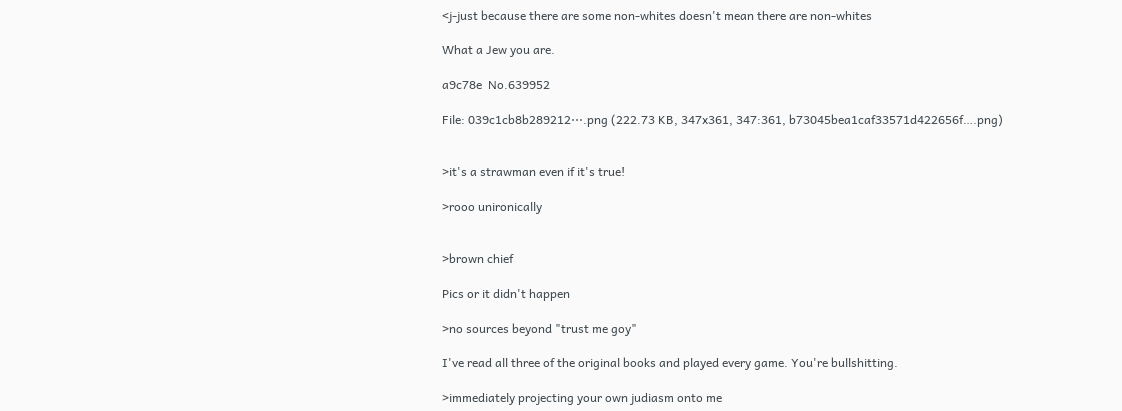<j-just because there are some non-whites doesn't mean there are non-whites

What a Jew you are.

a9c78e  No.639952

File: 039c1cb8b289212⋯.png (222.73 KB, 347x361, 347:361, b73045bea1caf33571d422656f….png)


>it's a strawman even if it's true!

>rooo unironically


>brown chief

Pics or it didn't happen

>no sources beyond "trust me goy"

I've read all three of the original books and played every game. You're bullshitting.

>immediately projecting your own judiasm onto me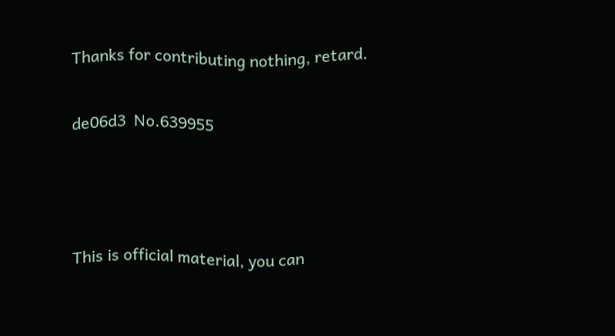Thanks for contributing nothing, retard.

de06d3  No.639955



This is official material, you can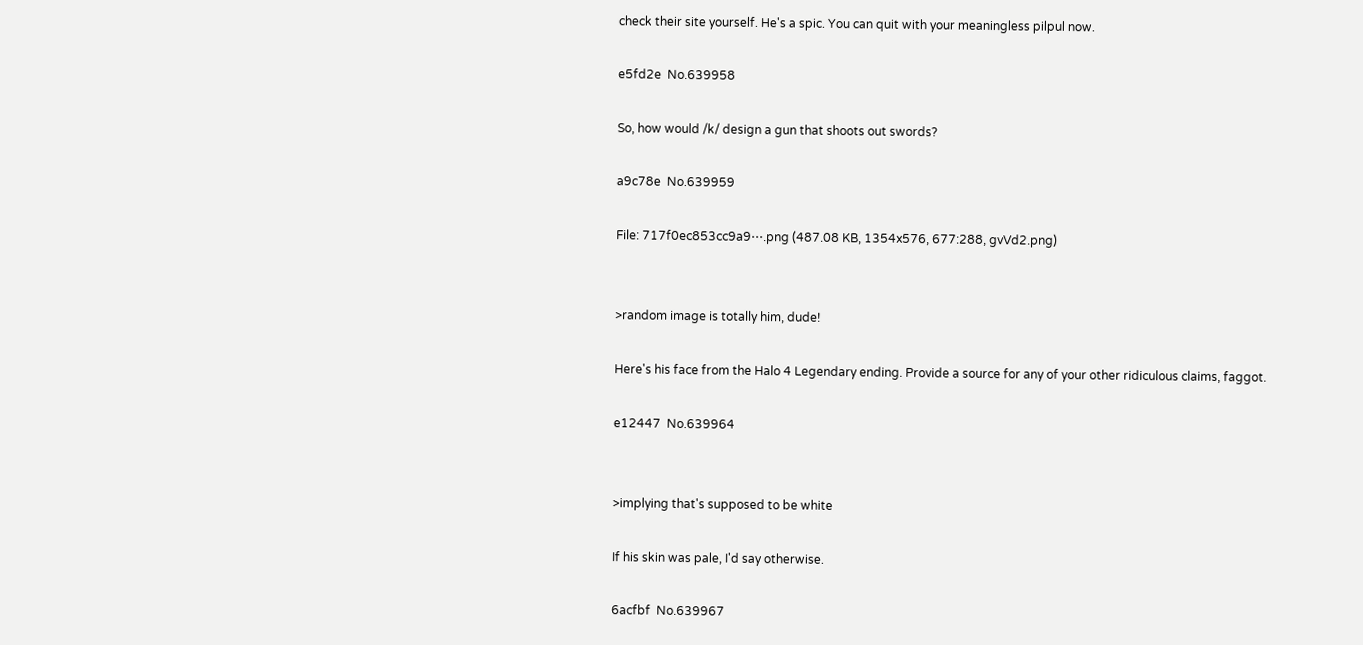check their site yourself. He's a spic. You can quit with your meaningless pilpul now.

e5fd2e  No.639958

So, how would /k/ design a gun that shoots out swords?

a9c78e  No.639959

File: 717f0ec853cc9a9⋯.png (487.08 KB, 1354x576, 677:288, gvVd2.png)


>random image is totally him, dude!

Here's his face from the Halo 4 Legendary ending. Provide a source for any of your other ridiculous claims, faggot.

e12447  No.639964


>implying that's supposed to be white

If his skin was pale, I'd say otherwise.

6acfbf  No.639967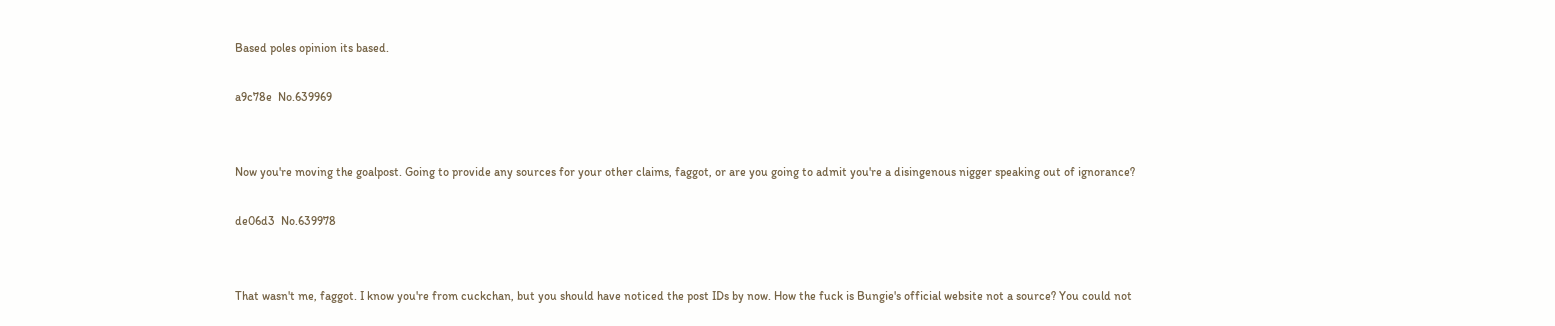Based poles opinion its based.

a9c78e  No.639969


Now you're moving the goalpost. Going to provide any sources for your other claims, faggot, or are you going to admit you're a disingenous nigger speaking out of ignorance?

de06d3  No.639978


That wasn't me, faggot. I know you're from cuckchan, but you should have noticed the post IDs by now. How the fuck is Bungie's official website not a source? You could not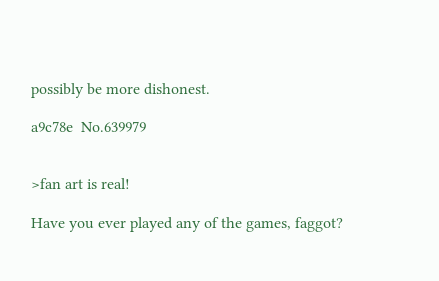possibly be more dishonest.

a9c78e  No.639979


>fan art is real!

Have you ever played any of the games, faggot?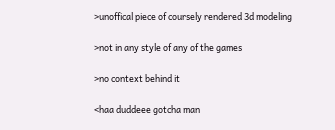>unoffical piece of coursely rendered 3d modeling

>not in any style of any of the games

>no context behind it

<haa duddeee gotcha man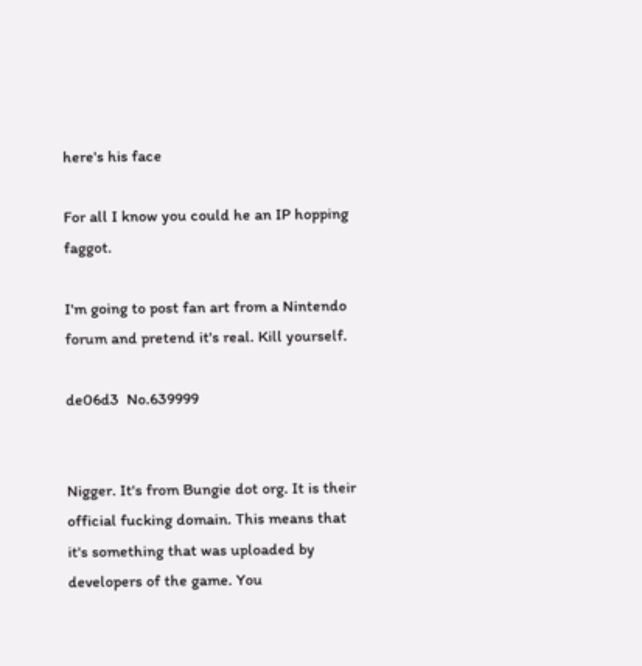here's his face

For all I know you could he an IP hopping faggot.

I'm going to post fan art from a Nintendo forum and pretend it's real. Kill yourself.

de06d3  No.639999


Nigger. It's from Bungie dot org. It is their official fucking domain. This means that it's something that was uploaded by developers of the game. You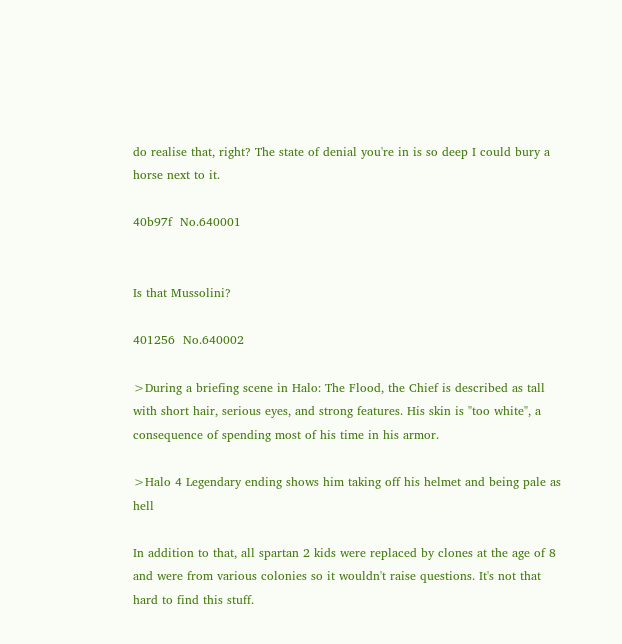do realise that, right? The state of denial you're in is so deep I could bury a horse next to it.

40b97f  No.640001


Is that Mussolini?

401256  No.640002

>During a briefing scene in Halo: The Flood, the Chief is described as tall with short hair, serious eyes, and strong features. His skin is "too white", a consequence of spending most of his time in his armor.

>Halo 4 Legendary ending shows him taking off his helmet and being pale as hell

In addition to that, all spartan 2 kids were replaced by clones at the age of 8 and were from various colonies so it wouldn't raise questions. It's not that hard to find this stuff.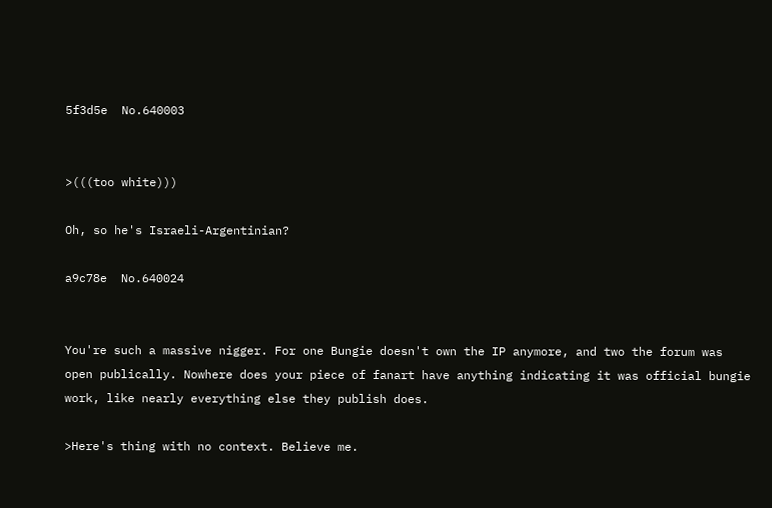5f3d5e  No.640003


>(((too white)))

Oh, so he's Israeli-Argentinian?

a9c78e  No.640024


You're such a massive nigger. For one Bungie doesn't own the IP anymore, and two the forum was open publically. Nowhere does your piece of fanart have anything indicating it was official bungie work, like nearly everything else they publish does.

>Here's thing with no context. Believe me.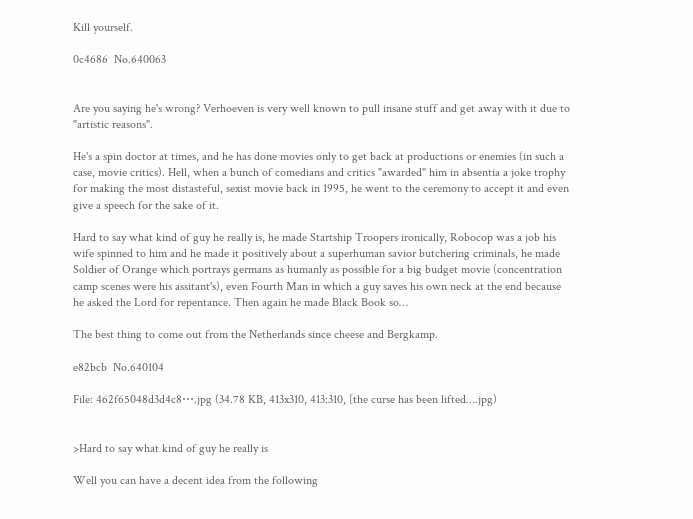Kill yourself.

0c4686  No.640063


Are you saying he's wrong? Verhoeven is very well known to pull insane stuff and get away with it due to "artistic reasons".

He's a spin doctor at times, and he has done movies only to get back at productions or enemies (in such a case, movie critics). Hell, when a bunch of comedians and critics "awarded" him in absentia a joke trophy for making the most distasteful, sexist movie back in 1995, he went to the ceremony to accept it and even give a speech for the sake of it.

Hard to say what kind of guy he really is, he made Startship Troopers ironically, Robocop was a job his wife spinned to him and he made it positively about a superhuman savior butchering criminals, he made Soldier of Orange which portrays germans as humanly as possible for a big budget movie (concentration camp scenes were his assitant's), even Fourth Man in which a guy saves his own neck at the end because he asked the Lord for repentance. Then again he made Black Book so…

The best thing to come out from the Netherlands since cheese and Bergkamp.

e82bcb  No.640104

File: 462f65048d3d4c8⋯.jpg (34.78 KB, 413x310, 413:310, [the curse has been lifted….jpg)


>Hard to say what kind of guy he really is

Well you can have a decent idea from the following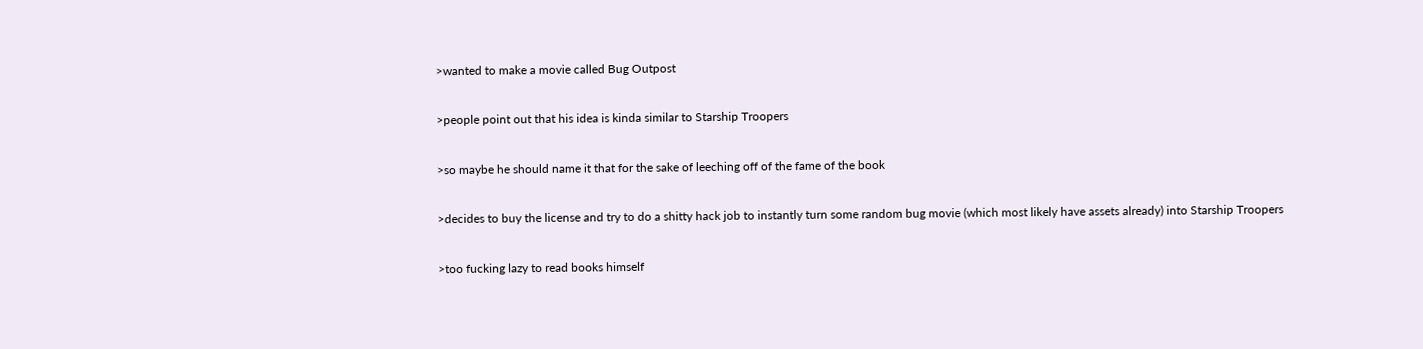>wanted to make a movie called Bug Outpost

>people point out that his idea is kinda similar to Starship Troopers

>so maybe he should name it that for the sake of leeching off of the fame of the book

>decides to buy the license and try to do a shitty hack job to instantly turn some random bug movie (which most likely have assets already) into Starship Troopers

>too fucking lazy to read books himself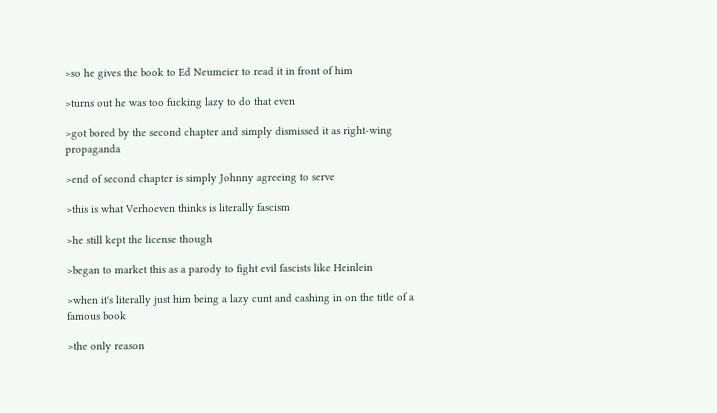>so he gives the book to Ed Neumeier to read it in front of him

>turns out he was too fucking lazy to do that even

>got bored by the second chapter and simply dismissed it as right-wing propaganda

>end of second chapter is simply Johnny agreeing to serve

>this is what Verhoeven thinks is literally fascism

>he still kept the license though

>began to market this as a parody to fight evil fascists like Heinlein

>when it's literally just him being a lazy cunt and cashing in on the title of a famous book

>the only reason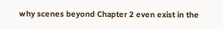why scenes beyond Chapter 2 even exist in the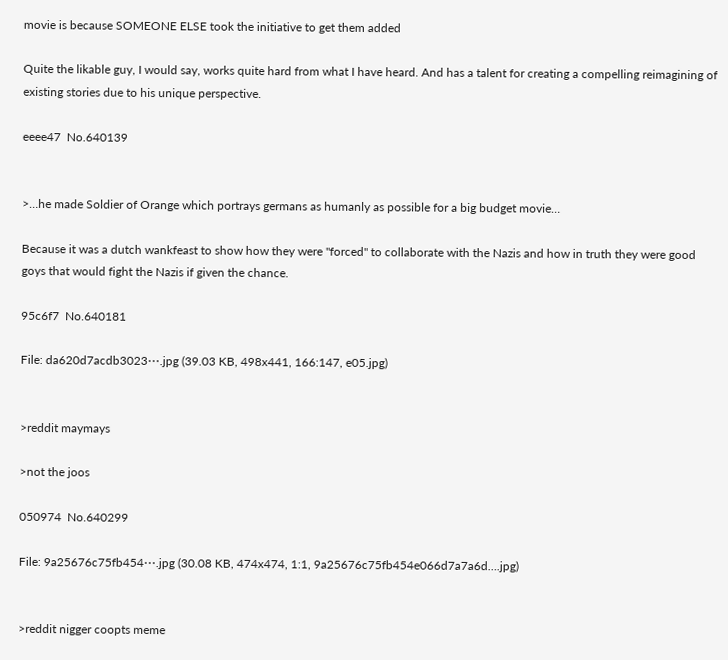movie is because SOMEONE ELSE took the initiative to get them added

Quite the likable guy, I would say, works quite hard from what I have heard. And has a talent for creating a compelling reimagining of existing stories due to his unique perspective.

eeee47  No.640139


>…he made Soldier of Orange which portrays germans as humanly as possible for a big budget movie…

Because it was a dutch wankfeast to show how they were "forced" to collaborate with the Nazis and how in truth they were good goys that would fight the Nazis if given the chance.

95c6f7  No.640181

File: da620d7acdb3023⋯.jpg (39.03 KB, 498x441, 166:147, e05.jpg)


>reddit maymays

>not the joos

050974  No.640299

File: 9a25676c75fb454⋯.jpg (30.08 KB, 474x474, 1:1, 9a25676c75fb454e066d7a7a6d….jpg)


>reddit nigger coopts meme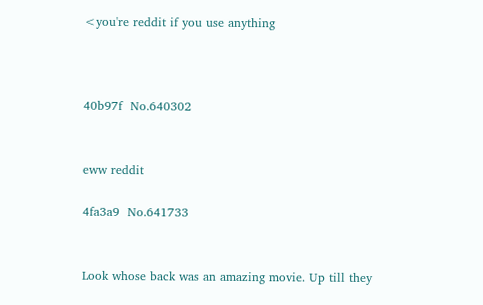<you're reddit if you use anything



40b97f  No.640302


eww reddit

4fa3a9  No.641733


Look whose back was an amazing movie. Up till they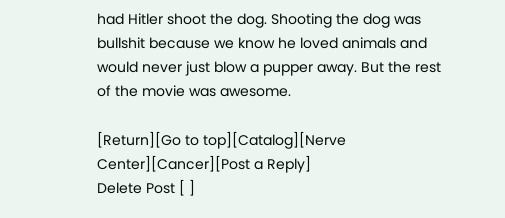had Hitler shoot the dog. Shooting the dog was bullshit because we know he loved animals and would never just blow a pupper away. But the rest of the movie was awesome.

[Return][Go to top][Catalog][Nerve Center][Cancer][Post a Reply]
Delete Post [ ]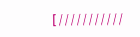[ / / / / / / / / / / /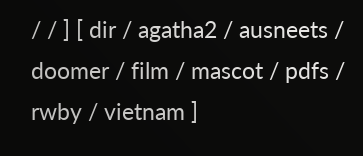/ / ] [ dir / agatha2 / ausneets / doomer / film / mascot / pdfs / rwby / vietnam ]